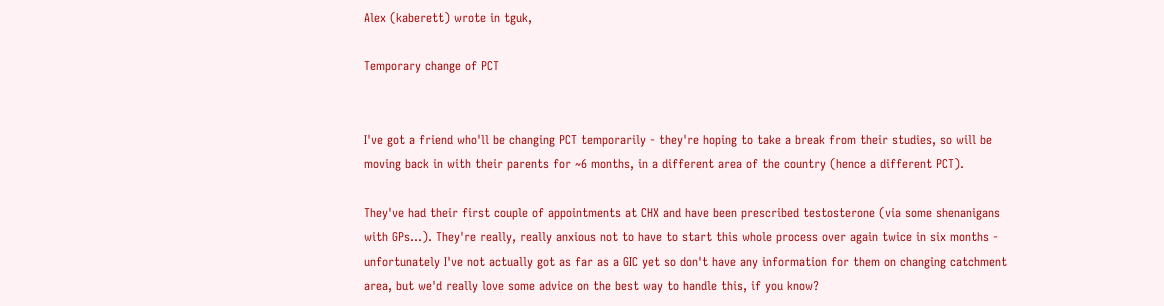Alex (kaberett) wrote in tguk,

Temporary change of PCT


I've got a friend who'll be changing PCT temporarily - they're hoping to take a break from their studies, so will be moving back in with their parents for ~6 months, in a different area of the country (hence a different PCT).

They've had their first couple of appointments at CHX and have been prescribed testosterone (via some shenanigans with GPs...). They're really, really anxious not to have to start this whole process over again twice in six months - unfortunately I've not actually got as far as a GIC yet so don't have any information for them on changing catchment area, but we'd really love some advice on the best way to handle this, if you know?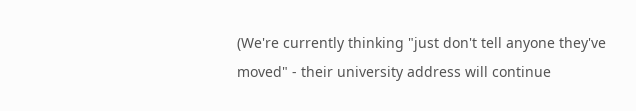(We're currently thinking "just don't tell anyone they've moved" - their university address will continue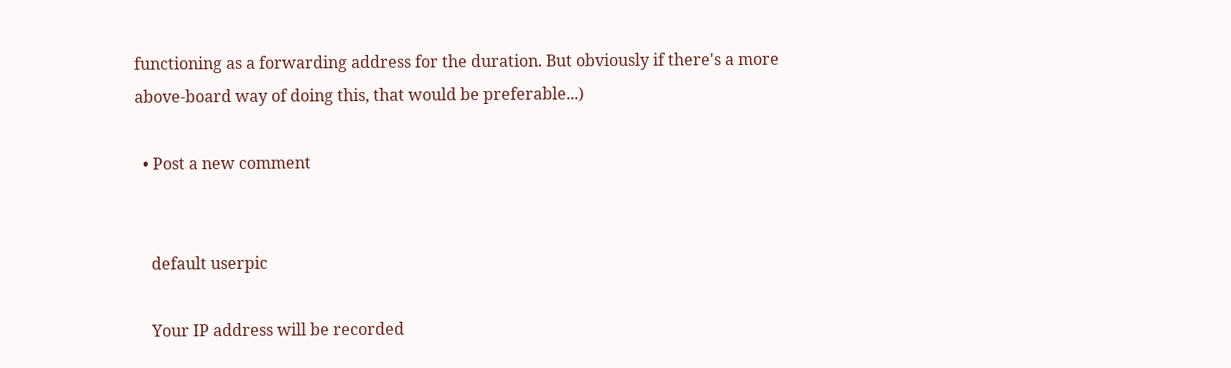functioning as a forwarding address for the duration. But obviously if there's a more above-board way of doing this, that would be preferable...)

  • Post a new comment


    default userpic

    Your IP address will be recorded